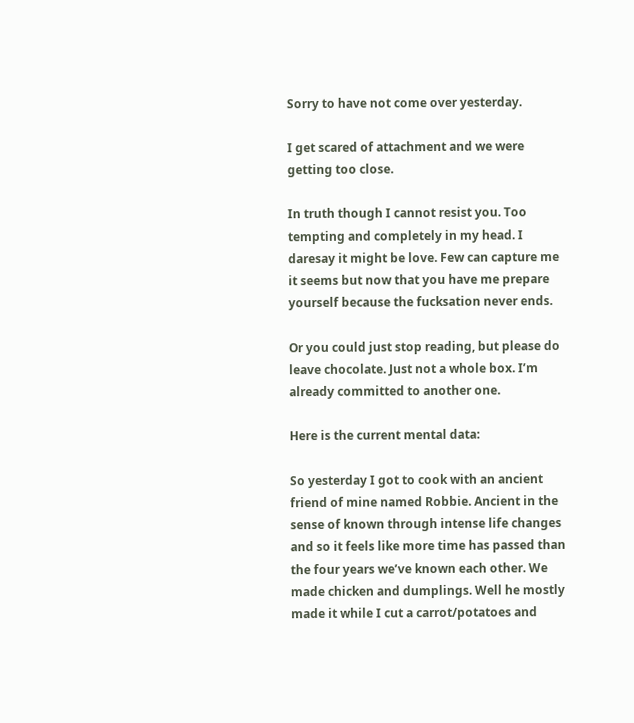Sorry to have not come over yesterday.

I get scared of attachment and we were getting too close.

In truth though I cannot resist you. Too tempting and completely in my head. I daresay it might be love. Few can capture me it seems but now that you have me prepare yourself because the fucksation never ends.

Or you could just stop reading, but please do leave chocolate. Just not a whole box. I’m already committed to another one.

Here is the current mental data:

So yesterday I got to cook with an ancient friend of mine named Robbie. Ancient in the sense of known through intense life changes and so it feels like more time has passed than the four years we’ve known each other. We made chicken and dumplings. Well he mostly made it while I cut a carrot/potatoes and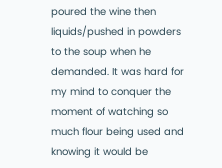poured the wine then liquids/pushed in powders to the soup when he demanded. It was hard for my mind to conquer the moment of watching so much flour being used and knowing it would be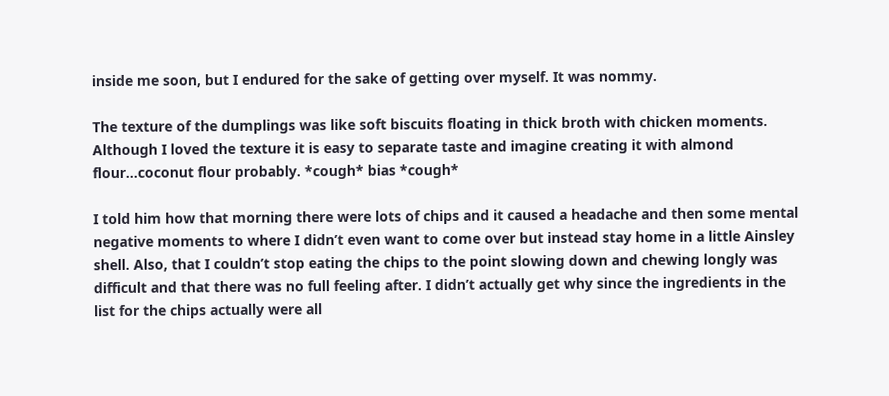inside me soon, but I endured for the sake of getting over myself. It was nommy.

The texture of the dumplings was like soft biscuits floating in thick broth with chicken moments. Although I loved the texture it is easy to separate taste and imagine creating it with almond flour…coconut flour probably. *cough* bias *cough*

I told him how that morning there were lots of chips and it caused a headache and then some mental negative moments to where I didn’t even want to come over but instead stay home in a little Ainsley shell. Also, that I couldn’t stop eating the chips to the point slowing down and chewing longly was difficult and that there was no full feeling after. I didn’t actually get why since the ingredients in the list for the chips actually were all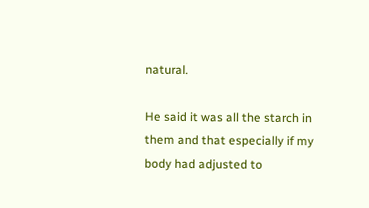natural.

He said it was all the starch in them and that especially if my body had adjusted to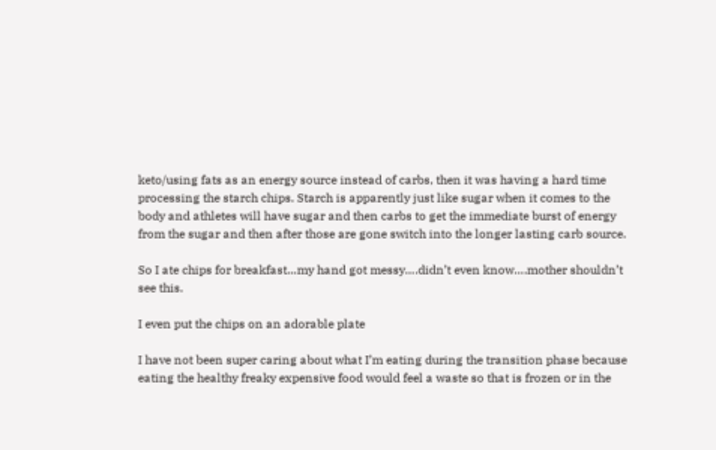keto/using fats as an energy source instead of carbs, then it was having a hard time processing the starch chips. Starch is apparently just like sugar when it comes to the body and athletes will have sugar and then carbs to get the immediate burst of energy from the sugar and then after those are gone switch into the longer lasting carb source.

So I ate chips for breakfast…my hand got messy….didn’t even know….mother shouldn’t see this.

I even put the chips on an adorable plate

I have not been super caring about what I’m eating during the transition phase because eating the healthy freaky expensive food would feel a waste so that is frozen or in the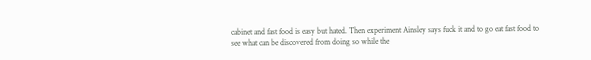cabinet and fast food is easy but hated. Then experiment Ainsley says fuck it and to go eat fast food to see what can be discovered from doing so while the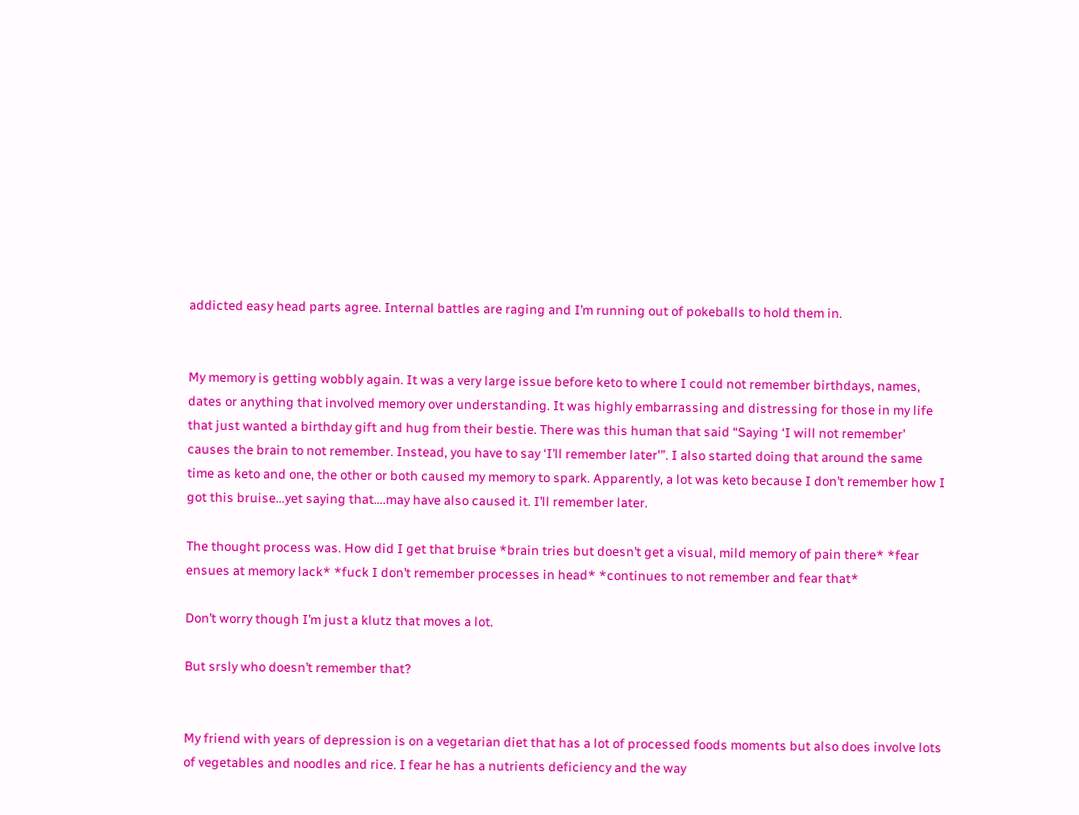addicted easy head parts agree. Internal battles are raging and I’m running out of pokeballs to hold them in.


My memory is getting wobbly again. It was a very large issue before keto to where I could not remember birthdays, names, dates or anything that involved memory over understanding. It was highly embarrassing and distressing for those in my life that just wanted a birthday gift and hug from their bestie. There was this human that said “Saying ‘I will not remember’ causes the brain to not remember. Instead, you have to say ‘I’ll remember later'”. I also started doing that around the same time as keto and one, the other or both caused my memory to spark. Apparently, a lot was keto because I don’t remember how I got this bruise…yet saying that….may have also caused it. I’ll remember later.

The thought process was. How did I get that bruise *brain tries but doesn’t get a visual, mild memory of pain there* *fear ensues at memory lack* *fuck I don’t remember processes in head* *continues to not remember and fear that*

Don’t worry though I’m just a klutz that moves a lot.

But srsly who doesn’t remember that?


My friend with years of depression is on a vegetarian diet that has a lot of processed foods moments but also does involve lots of vegetables and noodles and rice. I fear he has a nutrients deficiency and the way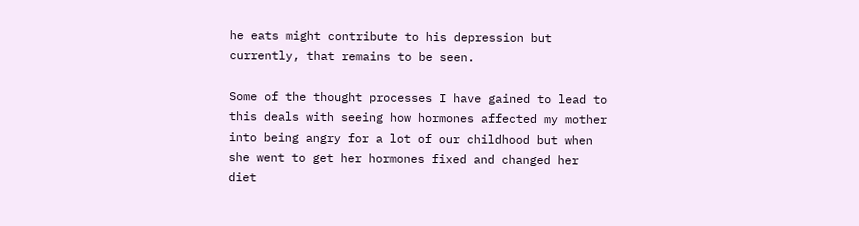he eats might contribute to his depression but currently, that remains to be seen.

Some of the thought processes I have gained to lead to this deals with seeing how hormones affected my mother into being angry for a lot of our childhood but when she went to get her hormones fixed and changed her diet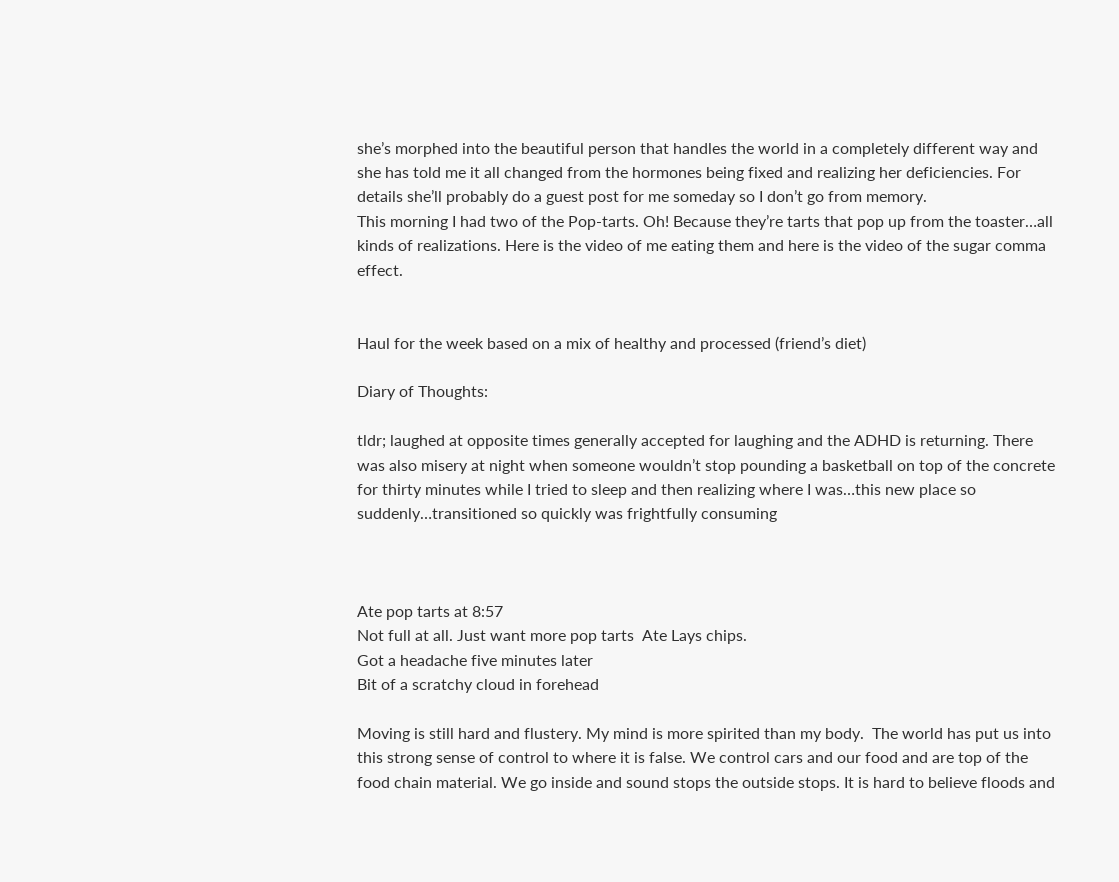she’s morphed into the beautiful person that handles the world in a completely different way and she has told me it all changed from the hormones being fixed and realizing her deficiencies. For details she’ll probably do a guest post for me someday so I don’t go from memory.
This morning I had two of the Pop-tarts. Oh! Because they’re tarts that pop up from the toaster…all kinds of realizations. Here is the video of me eating them and here is the video of the sugar comma effect.


Haul for the week based on a mix of healthy and processed (friend’s diet)

Diary of Thoughts:

tldr; laughed at opposite times generally accepted for laughing and the ADHD is returning. There was also misery at night when someone wouldn’t stop pounding a basketball on top of the concrete for thirty minutes while I tried to sleep and then realizing where I was…this new place so suddenly…transitioned so quickly was frightfully consuming



Ate pop tarts at 8:57
Not full at all. Just want more pop tarts  Ate Lays chips.
Got a headache five minutes later
Bit of a scratchy cloud in forehead

Moving is still hard and flustery. My mind is more spirited than my body.  The world has put us into this strong sense of control to where it is false. We control cars and our food and are top of the food chain material. We go inside and sound stops the outside stops. It is hard to believe floods and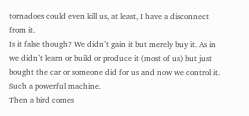tornadoes could even kill us, at least, I have a disconnect from it.
Is it false though? We didn’t gain it but merely buy it. As in we didn’t learn or build or produce it (most of us) but just bought the car or someone did for us and now we control it. Such a powerful machine.
Then a bird comes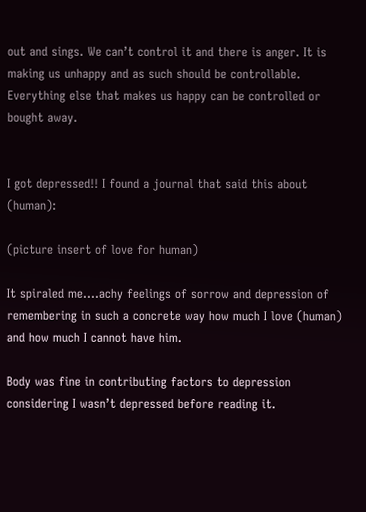out and sings. We can’t control it and there is anger. It is making us unhappy and as such should be controllable. Everything else that makes us happy can be controlled or bought away.


I got depressed!! I found a journal that said this about (human):

(picture insert of love for human)

It spiraled me….achy feelings of sorrow and depression of remembering in such a concrete way how much I love (human) and how much I cannot have him.

Body was fine in contributing factors to depression considering I wasn’t depressed before reading it.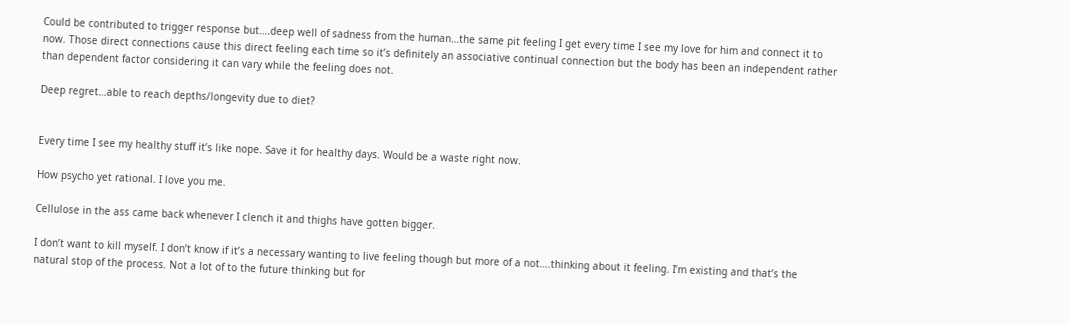Could be contributed to trigger response but….deep well of sadness from the human…the same pit feeling I get every time I see my love for him and connect it to now. Those direct connections cause this direct feeling each time so it’s definitely an associative continual connection but the body has been an independent rather than dependent factor considering it can vary while the feeling does not.

Deep regret…able to reach depths/longevity due to diet?


Every time I see my healthy stuff it’s like nope. Save it for healthy days. Would be a waste right now.

How psycho yet rational. I love you me.

Cellulose in the ass came back whenever I clench it and thighs have gotten bigger.

I don’t want to kill myself. I don’t know if it’s a necessary wanting to live feeling though but more of a not….thinking about it feeling. I’m existing and that’s the natural stop of the process. Not a lot of to the future thinking but for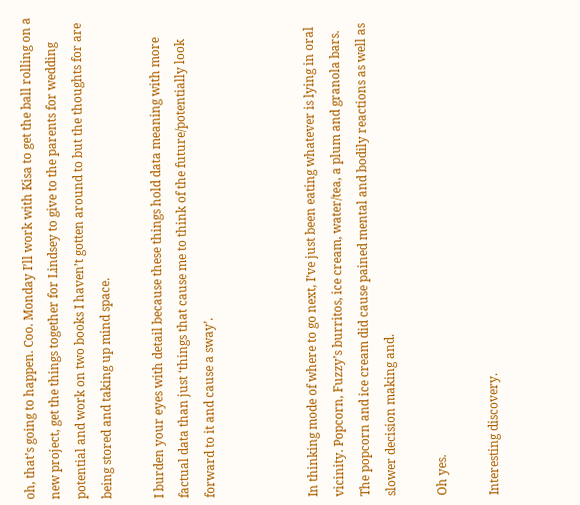oh, that’s going to happen. Coo. Monday I’ll work with Kisa to get the ball rolling on a new project, get the things together for Lindsey to give to the parents for wedding potential and work on two books I haven’t gotten around to but the thoughts for are being stored and taking up mind space.

I burden your eyes with detail because these things hold data meaning with more factual data than just ‘things that cause me to think of the future/potentially look forward to it and cause a sway’.



In thinking mode of where to go next, I’ve just been eating whatever is lying in oral vicinity. Popcorn, Fuzzy’s burritos, ice cream, water/tea, a plum and granola bars. The popcorn and ice cream did cause pained mental and bodily reactions as well as slower decision making and.

Oh yes.

Interesting discovery.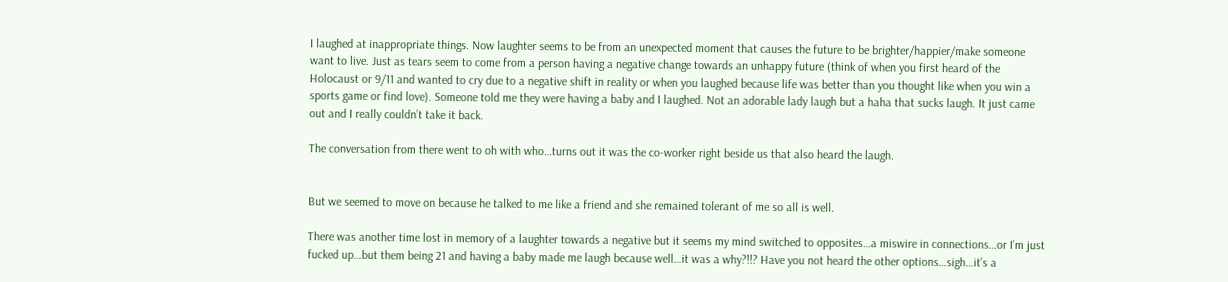I laughed at inappropriate things. Now laughter seems to be from an unexpected moment that causes the future to be brighter/happier/make someone want to live. Just as tears seem to come from a person having a negative change towards an unhappy future (think of when you first heard of the Holocaust or 9/11 and wanted to cry due to a negative shift in reality or when you laughed because life was better than you thought like when you win a sports game or find love). Someone told me they were having a baby and I laughed. Not an adorable lady laugh but a haha that sucks laugh. It just came out and I really couldn’t take it back.

The conversation from there went to oh with who…turns out it was the co-worker right beside us that also heard the laugh.


But we seemed to move on because he talked to me like a friend and she remained tolerant of me so all is well.

There was another time lost in memory of a laughter towards a negative but it seems my mind switched to opposites…a miswire in connections…or I’m just fucked up…but them being 21 and having a baby made me laugh because well…it was a why?!!? Have you not heard the other options…sigh…it’s a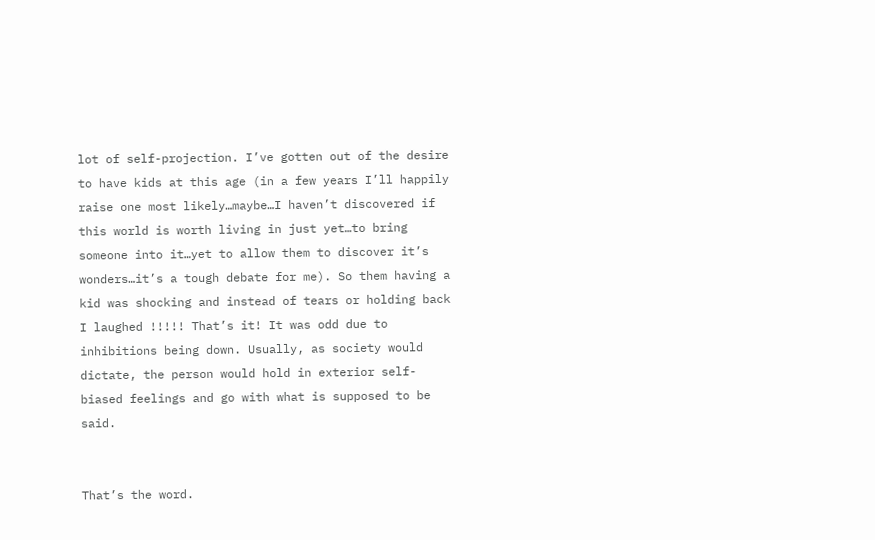lot of self-projection. I’ve gotten out of the desire to have kids at this age (in a few years I’ll happily raise one most likely…maybe…I haven’t discovered if this world is worth living in just yet…to bring someone into it…yet to allow them to discover it’s wonders…it’s a tough debate for me). So them having a kid was shocking and instead of tears or holding back I laughed !!!!! That’s it! It was odd due to inhibitions being down. Usually, as society would dictate, the person would hold in exterior self-biased feelings and go with what is supposed to be said.


That’s the word.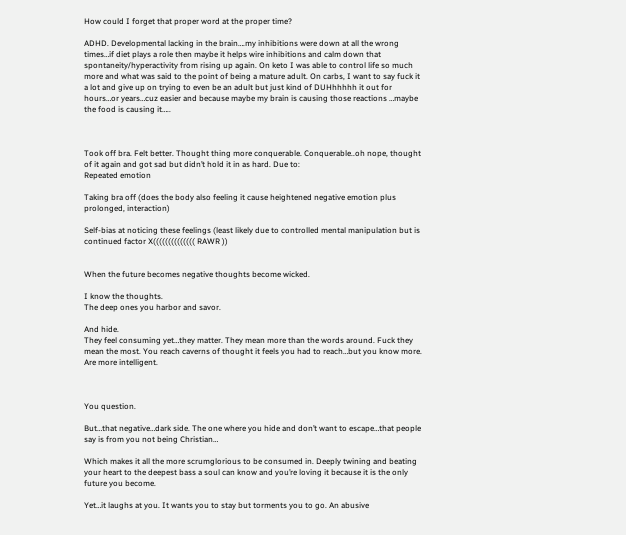How could I forget that proper word at the proper time?

ADHD. Developmental lacking in the brain….my inhibitions were down at all the wrong times…if diet plays a role then maybe it helps wire inhibitions and calm down that spontaneity/hyperactivity from rising up again. On keto I was able to control life so much more and what was said to the point of being a mature adult. On carbs, I want to say fuck it a lot and give up on trying to even be an adult but just kind of DUHhhhhh it out for hours…or years…cuz easier and because maybe my brain is causing those reactions …maybe the food is causing it…..



Took off bra. Felt better. Thought thing more conquerable. Conquerable..oh nope, thought of it again and got sad but didn’t hold it in as hard. Due to:
Repeated emotion

Taking bra off (does the body also feeling it cause heightened negative emotion plus prolonged, interaction)

Self-bias at noticing these feelings (least likely due to controlled mental manipulation but is continued factor X(((((((((((((( RAWR ))


When the future becomes negative thoughts become wicked.

I know the thoughts.
The deep ones you harbor and savor.

And hide.
They feel consuming yet…they matter. They mean more than the words around. Fuck they mean the most. You reach caverns of thought it feels you had to reach…but you know more. Are more intelligent.



You question.

But…that negative…dark side. The one where you hide and don’t want to escape…that people say is from you not being Christian…

Which makes it all the more scrumglorious to be consumed in. Deeply twining and beating your heart to the deepest bass a soul can know and you’re loving it because it is the only future you become.

Yet…it laughs at you. It wants you to stay but torments you to go. An abusive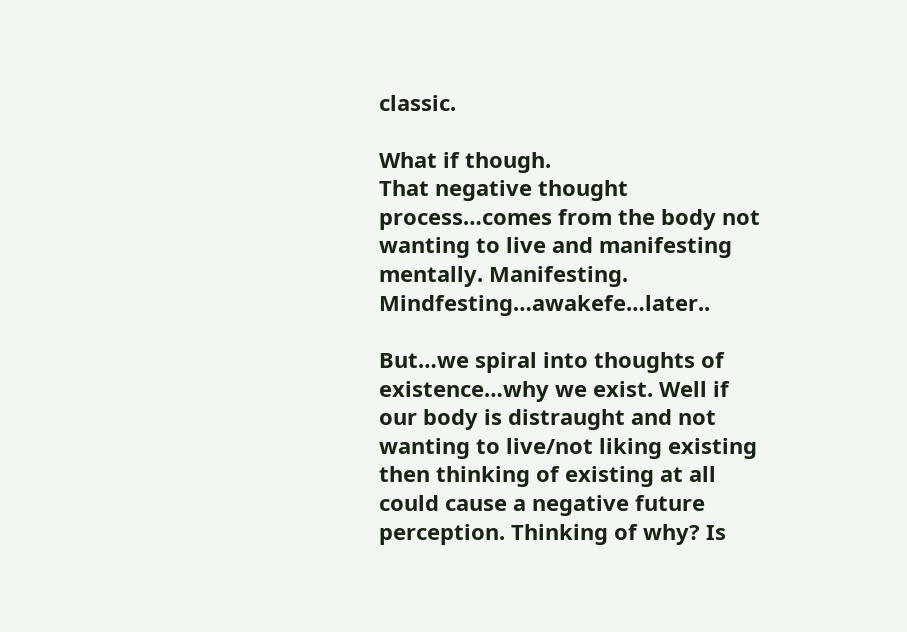classic.

What if though.
That negative thought process…comes from the body not wanting to live and manifesting mentally. Manifesting. Mindfesting…awakefe…later..

But…we spiral into thoughts of existence…why we exist. Well if our body is distraught and not wanting to live/not liking existing then thinking of existing at all could cause a negative future perception. Thinking of why? Is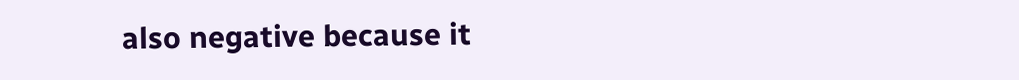also negative because it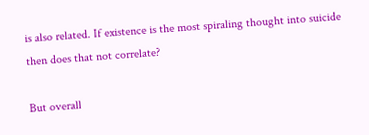is also related. If existence is the most spiraling thought into suicide then does that not correlate?

But overall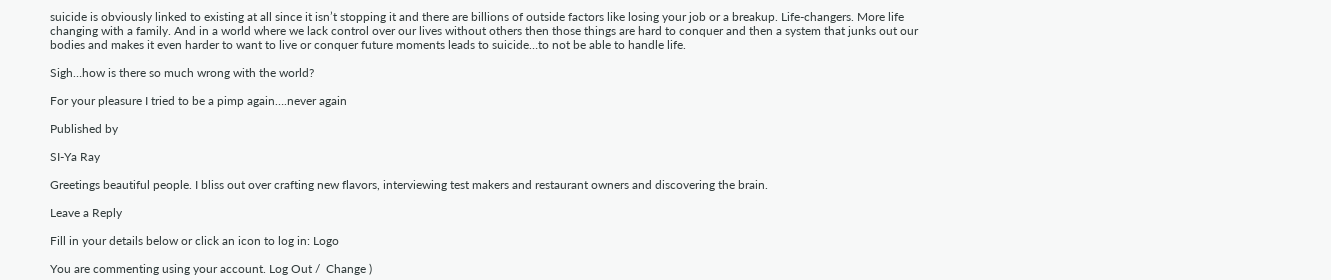suicide is obviously linked to existing at all since it isn’t stopping it and there are billions of outside factors like losing your job or a breakup. Life-changers. More life changing with a family. And in a world where we lack control over our lives without others then those things are hard to conquer and then a system that junks out our bodies and makes it even harder to want to live or conquer future moments leads to suicide…to not be able to handle life.

Sigh…how is there so much wrong with the world?

For your pleasure I tried to be a pimp again….never again

Published by

SI-Ya Ray

Greetings beautiful people. I bliss out over crafting new flavors, interviewing test makers and restaurant owners and discovering the brain.

Leave a Reply

Fill in your details below or click an icon to log in: Logo

You are commenting using your account. Log Out /  Change )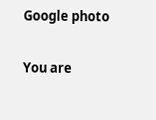Google photo

You are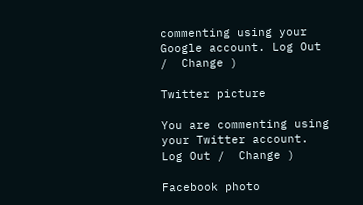commenting using your Google account. Log Out /  Change )

Twitter picture

You are commenting using your Twitter account. Log Out /  Change )

Facebook photo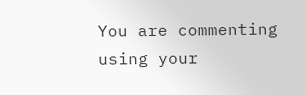You are commenting using your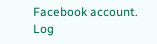Facebook account. Log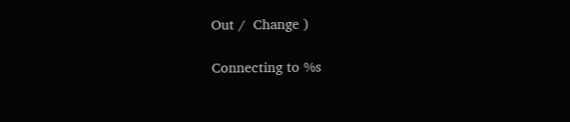Out /  Change )

Connecting to %s